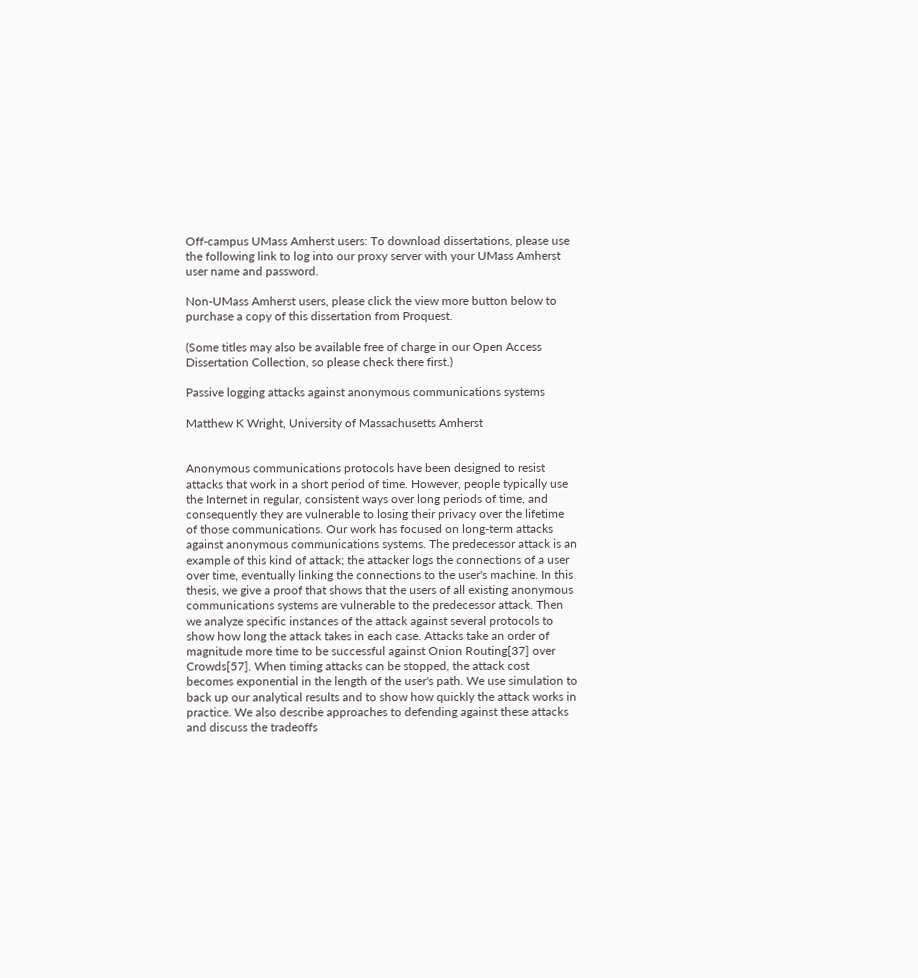Off-campus UMass Amherst users: To download dissertations, please use the following link to log into our proxy server with your UMass Amherst user name and password.

Non-UMass Amherst users, please click the view more button below to purchase a copy of this dissertation from Proquest.

(Some titles may also be available free of charge in our Open Access Dissertation Collection, so please check there first.)

Passive logging attacks against anonymous communications systems

Matthew K Wright, University of Massachusetts Amherst


Anonymous communications protocols have been designed to resist attacks that work in a short period of time. However, people typically use the Internet in regular, consistent ways over long periods of time, and consequently they are vulnerable to losing their privacy over the lifetime of those communications. Our work has focused on long-term attacks against anonymous communications systems. The predecessor attack is an example of this kind of attack; the attacker logs the connections of a user over time, eventually linking the connections to the user's machine. In this thesis, we give a proof that shows that the users of all existing anonymous communications systems are vulnerable to the predecessor attack. Then we analyze specific instances of the attack against several protocols to show how long the attack takes in each case. Attacks take an order of magnitude more time to be successful against Onion Routing[37] over Crowds[57]. When timing attacks can be stopped, the attack cost becomes exponential in the length of the user's path. We use simulation to back up our analytical results and to show how quickly the attack works in practice. We also describe approaches to defending against these attacks and discuss the tradeoffs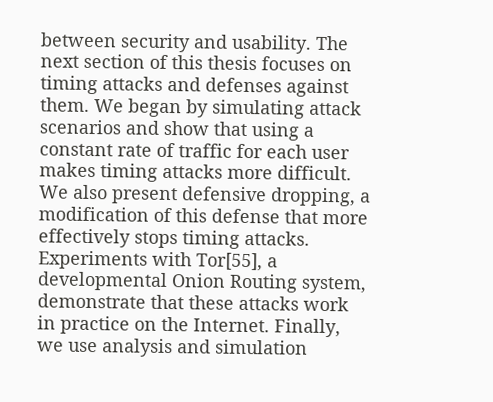between security and usability. The next section of this thesis focuses on timing attacks and defenses against them. We began by simulating attack scenarios and show that using a constant rate of traffic for each user makes timing attacks more difficult. We also present defensive dropping, a modification of this defense that more effectively stops timing attacks. Experiments with Tor[55], a developmental Onion Routing system, demonstrate that these attacks work in practice on the Internet. Finally, we use analysis and simulation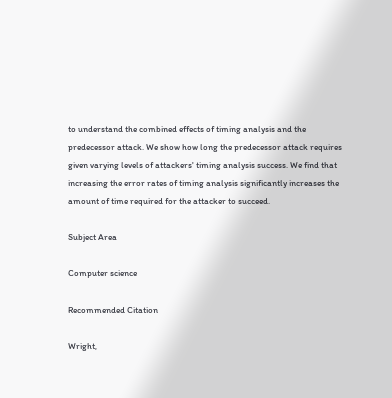to understand the combined effects of timing analysis and the predecessor attack. We show how long the predecessor attack requires given varying levels of attackers' timing analysis success. We find that increasing the error rates of timing analysis significantly increases the amount of time required for the attacker to succeed.

Subject Area

Computer science

Recommended Citation

Wright,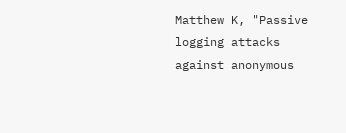Matthew K, "Passive logging attacks against anonymous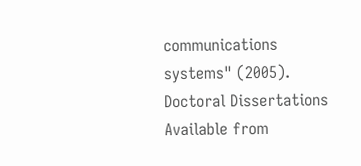communications systems" (2005). Doctoral Dissertations Available from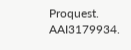Proquest. AAI3179934.